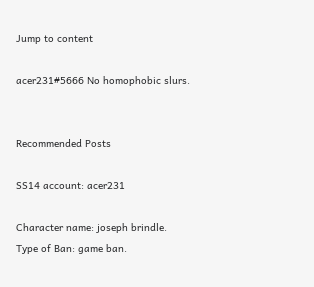Jump to content

acer231#5666 No homophobic slurs.


Recommended Posts

SS14 account: acer231

Character name: joseph brindle.
Type of Ban: game ban.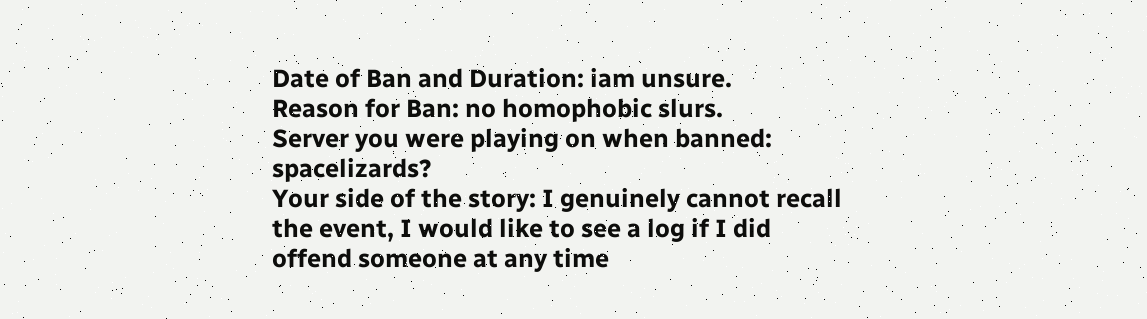Date of Ban and Duration: iam unsure.
Reason for Ban: no homophobic slurs.
Server you were playing on when banned: spacelizards?
Your side of the story: I genuinely cannot recall the event, I would like to see a log if I did offend someone at any time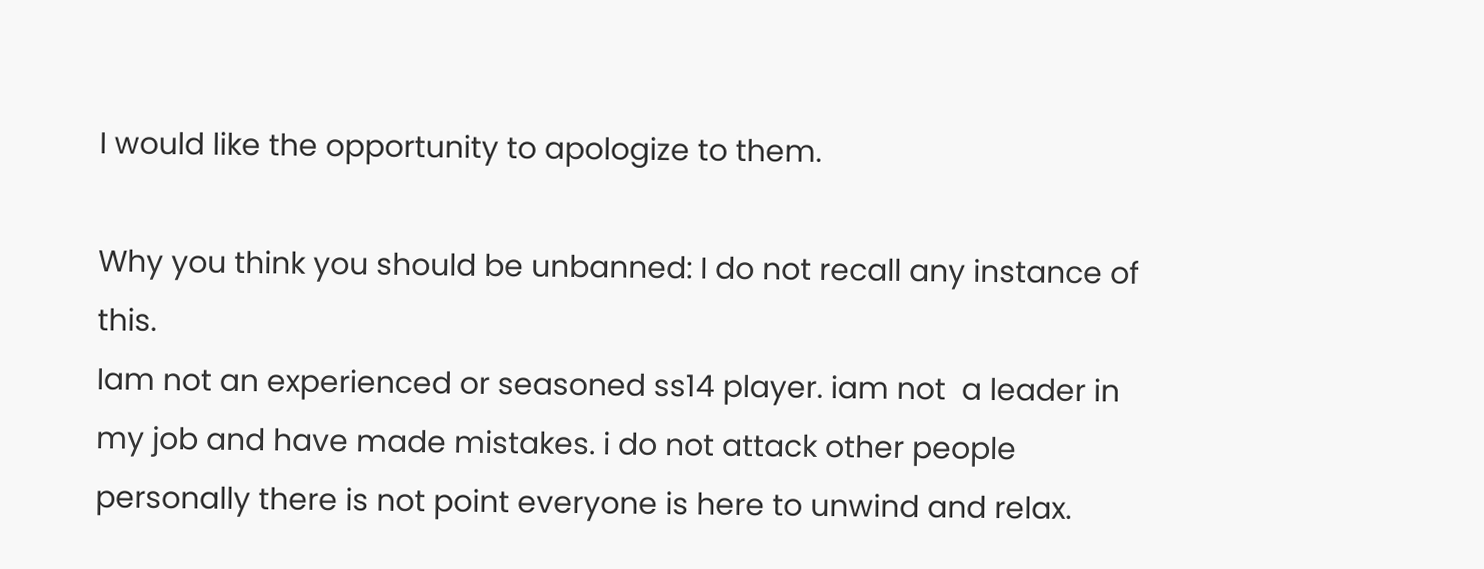I would like the opportunity to apologize to them.

Why you think you should be unbanned: I do not recall any instance of this.
Iam not an experienced or seasoned ss14 player. iam not  a leader in my job and have made mistakes. i do not attack other people personally there is not point everyone is here to unwind and relax.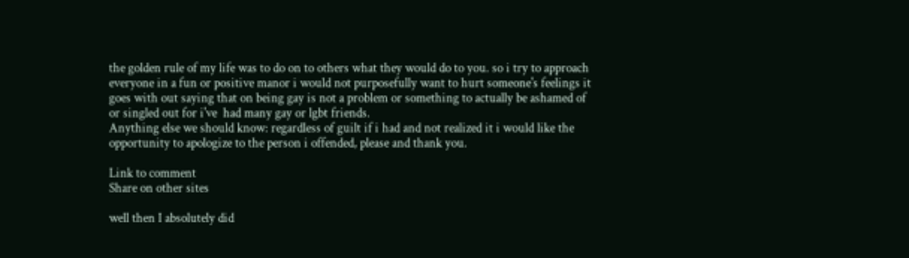the golden rule of my life was to do on to others what they would do to you. so i try to approach everyone in a fun or positive manor i would not purposefully want to hurt someone's feelings it goes with out saying that on being gay is not a problem or something to actually be ashamed of or singled out for i've  had many gay or lgbt friends.
Anything else we should know: regardless of guilt if i had and not realized it i would like the opportunity to apologize to the person i offended, please and thank you.

Link to comment
Share on other sites

well then I absolutely did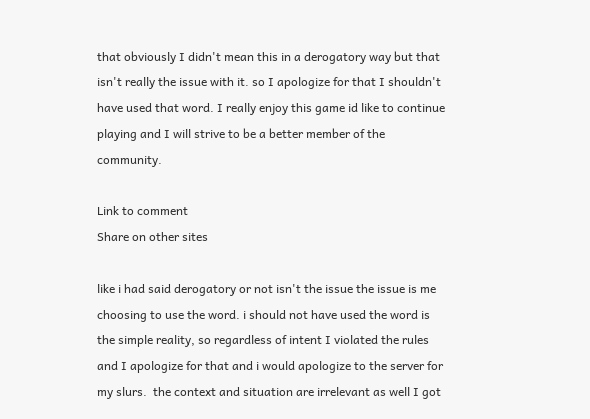that obviously I didn't mean this in a derogatory way but that isn't really the issue with it. so I apologize for that I shouldn't have used that word. I really enjoy this game id like to continue playing and I will strive to be a better member of the community.

Link to comment
Share on other sites

like i had said derogatory or not isn't the issue the issue is me choosing to use the word. i should not have used the word is the simple reality, so regardless of intent I violated the rules and I apologize for that and i would apologize to the server for my slurs.  the context and situation are irrelevant as well I got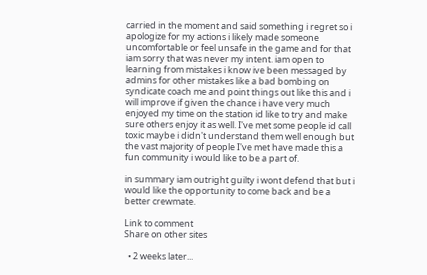carried in the moment and said something i regret so i apologize for my actions i likely made someone uncomfortable or feel unsafe in the game and for that iam sorry that was never my intent. iam open to learning from mistakes i know ive been messaged by admins for other mistakes like a bad bombing on syndicate coach me and point things out like this and i will improve if given the chance i have very much enjoyed my time on the station id like to try and make sure others enjoy it as well. I've met some people id call toxic maybe i didn't understand them well enough but the vast majority of people I've met have made this a fun community i would like to be a part of.

in summary iam outright guilty i wont defend that but i would like the opportunity to come back and be a better crewmate.

Link to comment
Share on other sites

  • 2 weeks later...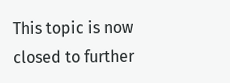This topic is now closed to further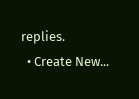replies.
  • Create New...